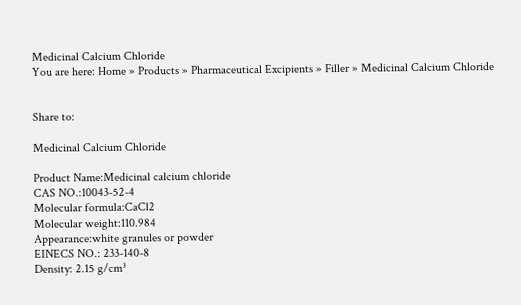Medicinal Calcium Chloride
You are here: Home » Products » Pharmaceutical Excipients » Filler » Medicinal Calcium Chloride


Share to:

Medicinal Calcium Chloride

Product Name:Medicinal calcium chloride
CAS NO.:10043-52-4
Molecular formula:CaCl2
Molecular weight:110.984
Appearance:white granules or powder
EINECS NO.: 233-140-8
Density: 2.15 g/cm³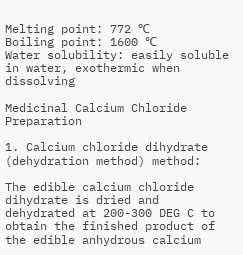Melting point: 772 ℃
Boiling point: 1600 ℃
Water solubility: easily soluble in water, exothermic when dissolving

Medicinal Calcium Chloride Preparation

1. Calcium chloride dihydrate (dehydration method) method:

The edible calcium chloride dihydrate is dried and dehydrated at 200-300 DEG C to obtain the finished product of the edible anhydrous calcium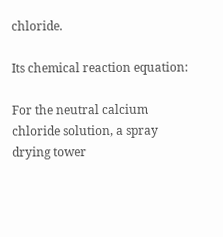chloride.

Its chemical reaction equation:

For the neutral calcium chloride solution, a spray drying tower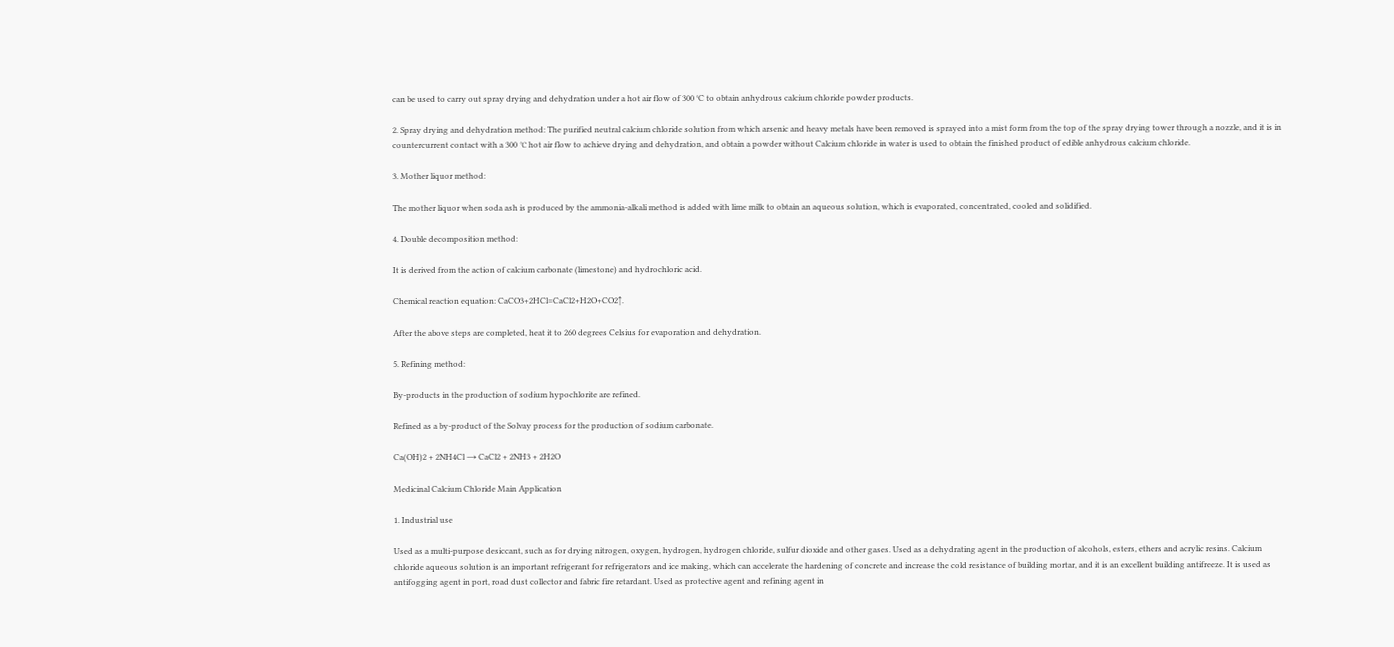can be used to carry out spray drying and dehydration under a hot air flow of 300 °C to obtain anhydrous calcium chloride powder products.

2. Spray drying and dehydration method: The purified neutral calcium chloride solution from which arsenic and heavy metals have been removed is sprayed into a mist form from the top of the spray drying tower through a nozzle, and it is in countercurrent contact with a 300 ℃ hot air flow to achieve drying and dehydration, and obtain a powder without Calcium chloride in water is used to obtain the finished product of edible anhydrous calcium chloride.

3. Mother liquor method:

The mother liquor when soda ash is produced by the ammonia-alkali method is added with lime milk to obtain an aqueous solution, which is evaporated, concentrated, cooled and solidified.

4. Double decomposition method:

It is derived from the action of calcium carbonate (limestone) and hydrochloric acid.

Chemical reaction equation: CaCO3+2HCl=CaCl2+H2O+CO2↑.

After the above steps are completed, heat it to 260 degrees Celsius for evaporation and dehydration.

5. Refining method:

By-products in the production of sodium hypochlorite are refined.

Refined as a by-product of the Solvay process for the production of sodium carbonate.

Ca(OH)2 + 2NH4Cl → CaCl2 + 2NH3 + 2H2O

Medicinal Calcium Chloride Main Application

1. Industrial use

Used as a multi-purpose desiccant, such as for drying nitrogen, oxygen, hydrogen, hydrogen chloride, sulfur dioxide and other gases. Used as a dehydrating agent in the production of alcohols, esters, ethers and acrylic resins. Calcium chloride aqueous solution is an important refrigerant for refrigerators and ice making, which can accelerate the hardening of concrete and increase the cold resistance of building mortar, and it is an excellent building antifreeze. It is used as antifogging agent in port, road dust collector and fabric fire retardant. Used as protective agent and refining agent in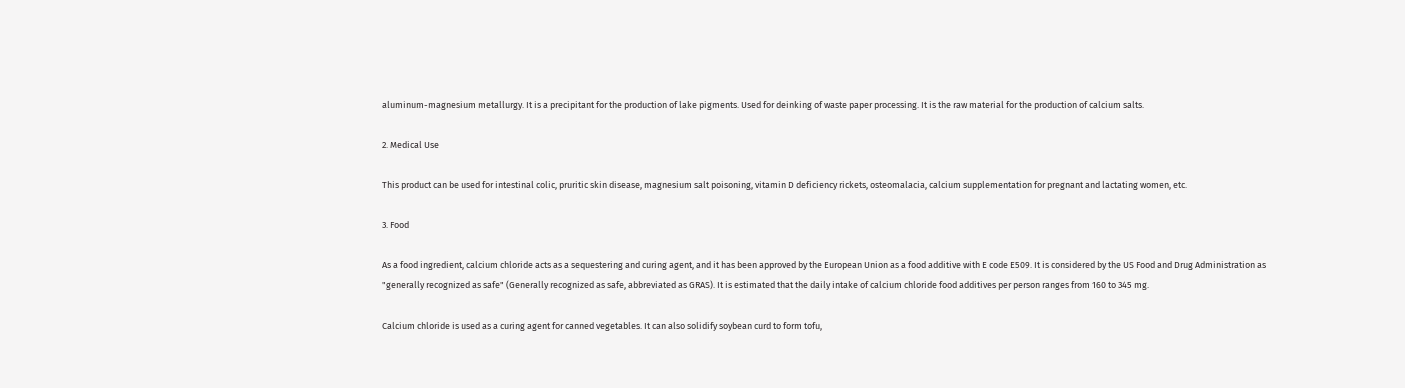aluminum-magnesium metallurgy. It is a precipitant for the production of lake pigments. Used for deinking of waste paper processing. It is the raw material for the production of calcium salts.

2. Medical Use

This product can be used for intestinal colic, pruritic skin disease, magnesium salt poisoning, vitamin D deficiency rickets, osteomalacia, calcium supplementation for pregnant and lactating women, etc.

3. Food

As a food ingredient, calcium chloride acts as a sequestering and curing agent, and it has been approved by the European Union as a food additive with E code E509. It is considered by the US Food and Drug Administration as "generally recognized as safe" (Generally recognized as safe, abbreviated as GRAS). It is estimated that the daily intake of calcium chloride food additives per person ranges from 160 to 345 mg.

Calcium chloride is used as a curing agent for canned vegetables. It can also solidify soybean curd to form tofu,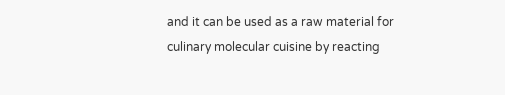and it can be used as a raw material for culinary molecular cuisine by reacting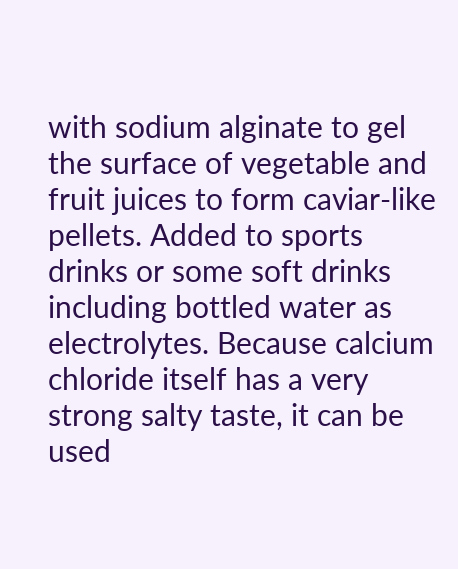with sodium alginate to gel the surface of vegetable and fruit juices to form caviar-like pellets. Added to sports drinks or some soft drinks including bottled water as electrolytes. Because calcium chloride itself has a very strong salty taste, it can be used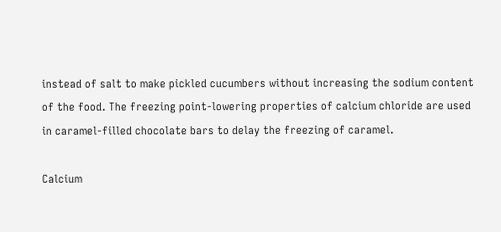instead of salt to make pickled cucumbers without increasing the sodium content of the food. The freezing point-lowering properties of calcium chloride are used in caramel-filled chocolate bars to delay the freezing of caramel.

Calcium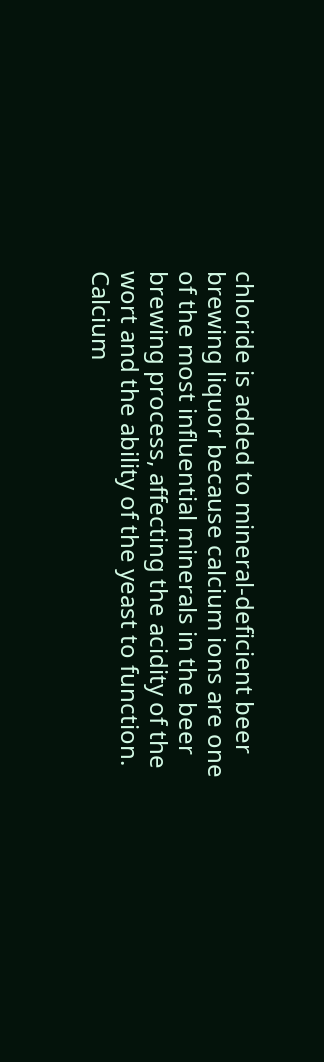chloride is added to mineral-deficient beer brewing liquor because calcium ions are one of the most influential minerals in the beer brewing process, affecting the acidity of the wort and the ability of the yeast to function. Calcium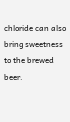chloride can also bring sweetness to the brewed beer.